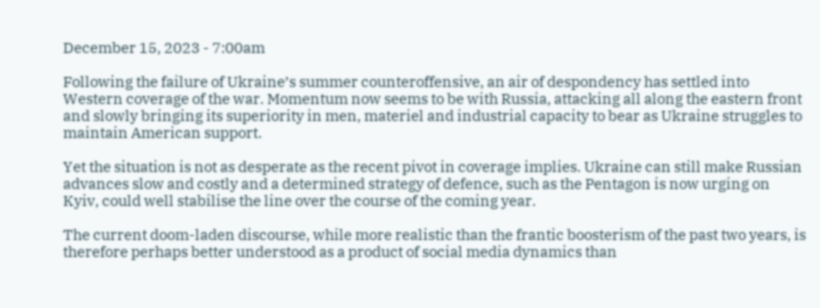December 15, 2023 - 7:00am

Following the failure of Ukraine’s summer counteroffensive, an air of despondency has settled into Western coverage of the war. Momentum now seems to be with Russia, attacking all along the eastern front and slowly bringing its superiority in men, materiel and industrial capacity to bear as Ukraine struggles to maintain American support.

Yet the situation is not as desperate as the recent pivot in coverage implies. Ukraine can still make Russian advances slow and costly and a determined strategy of defence, such as the Pentagon is now urging on Kyiv, could well stabilise the line over the course of the coming year.

The current doom-laden discourse, while more realistic than the frantic boosterism of the past two years, is therefore perhaps better understood as a product of social media dynamics than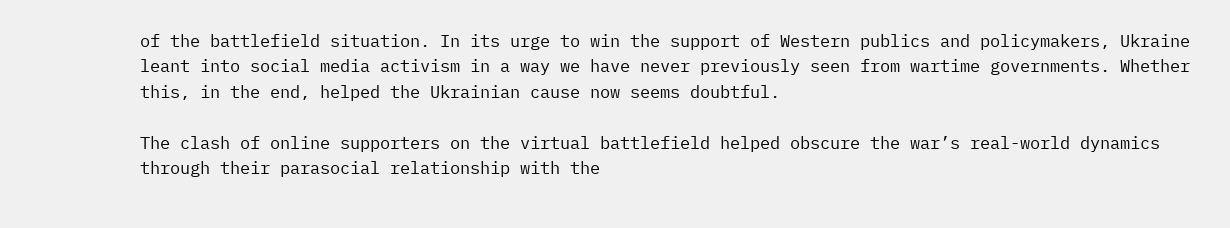of the battlefield situation. In its urge to win the support of Western publics and policymakers, Ukraine leant into social media activism in a way we have never previously seen from wartime governments. Whether this, in the end, helped the Ukrainian cause now seems doubtful.

The clash of online supporters on the virtual battlefield helped obscure the war’s real-world dynamics through their parasocial relationship with the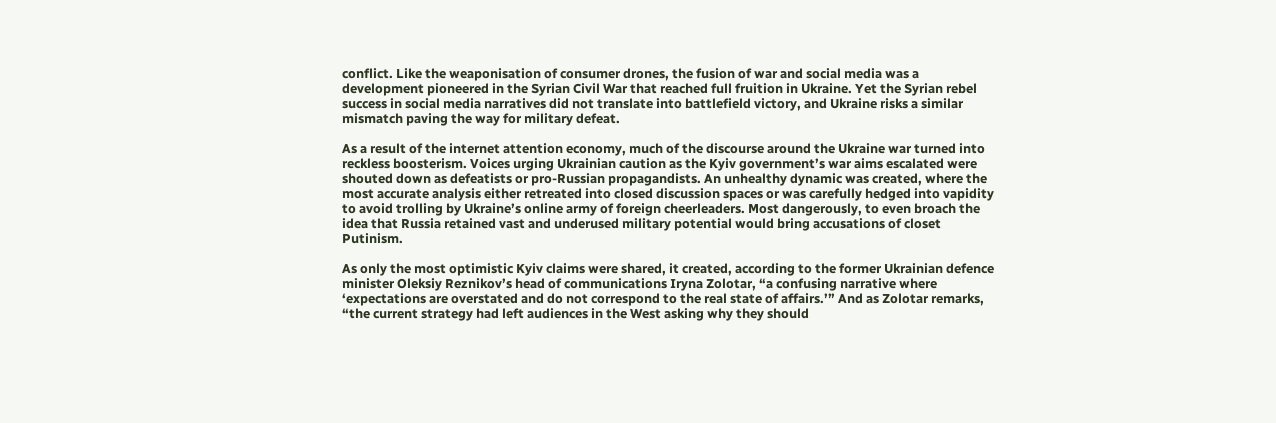conflict. Like the weaponisation of consumer drones, the fusion of war and social media was a development pioneered in the Syrian Civil War that reached full fruition in Ukraine. Yet the Syrian rebel success in social media narratives did not translate into battlefield victory, and Ukraine risks a similar mismatch paving the way for military defeat.

As a result of the internet attention economy, much of the discourse around the Ukraine war turned into reckless boosterism. Voices urging Ukrainian caution as the Kyiv government’s war aims escalated were shouted down as defeatists or pro-Russian propagandists. An unhealthy dynamic was created, where the most accurate analysis either retreated into closed discussion spaces or was carefully hedged into vapidity to avoid trolling by Ukraine’s online army of foreign cheerleaders. Most dangerously, to even broach the idea that Russia retained vast and underused military potential would bring accusations of closet Putinism.

As only the most optimistic Kyiv claims were shared, it created, according to the former Ukrainian defence minister Oleksiy Reznikov’s head of communications Iryna Zolotar, “a confusing narrative where ‘expectations are overstated and do not correspond to the real state of affairs.’” And as Zolotar remarks, “the current strategy had left audiences in the West asking why they should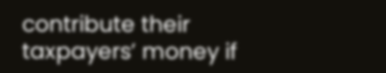contribute their taxpayers’ money if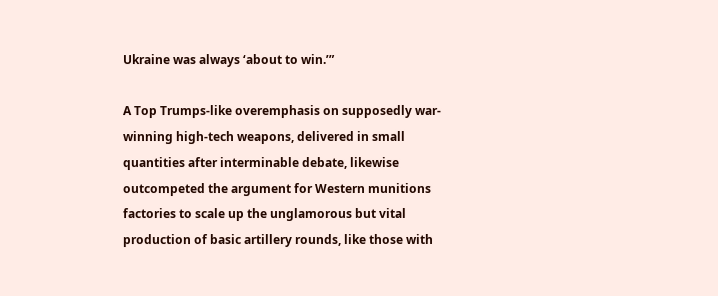Ukraine was always ‘about to win.’”

A Top Trumps-like overemphasis on supposedly war-winning high-tech weapons, delivered in small quantities after interminable debate, likewise outcompeted the argument for Western munitions factories to scale up the unglamorous but vital production of basic artillery rounds, like those with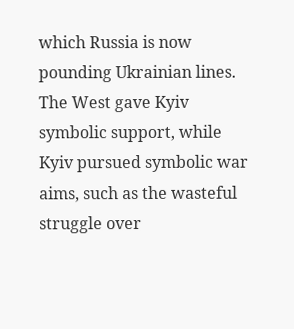which Russia is now pounding Ukrainian lines. The West gave Kyiv symbolic support, while Kyiv pursued symbolic war aims, such as the wasteful struggle over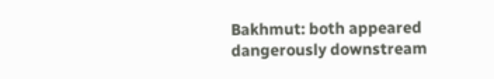Bakhmut: both appeared dangerously downstream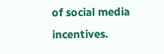of social media incentives.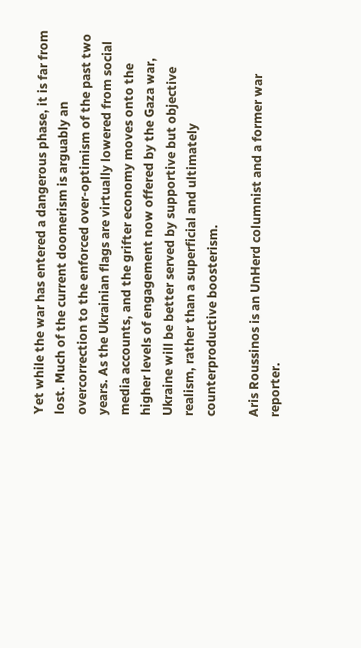Yet while the war has entered a dangerous phase, it is far from lost. Much of the current doomerism is arguably an overcorrection to the enforced over-optimism of the past two years. As the Ukrainian flags are virtually lowered from social media accounts, and the grifter economy moves onto the higher levels of engagement now offered by the Gaza war, Ukraine will be better served by supportive but objective realism, rather than a superficial and ultimately counterproductive boosterism.

Aris Roussinos is an UnHerd columnist and a former war reporter.